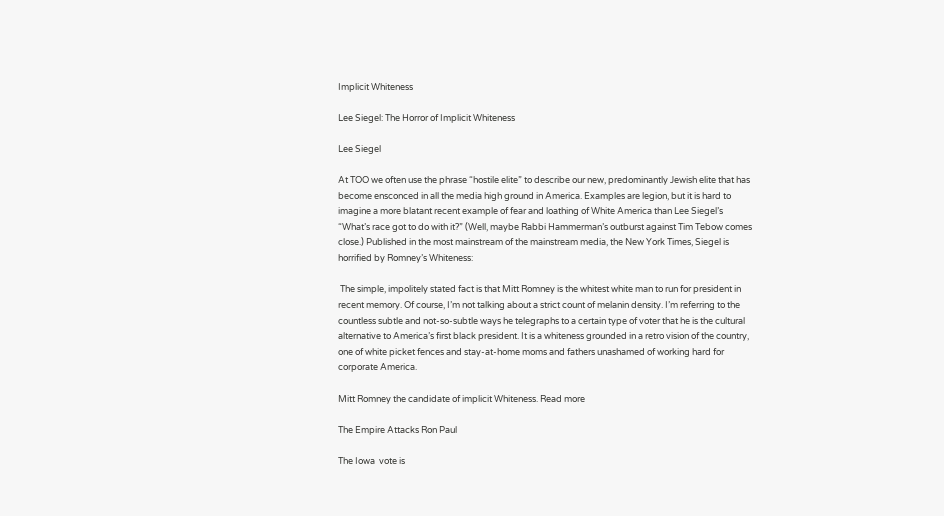Implicit Whiteness

Lee Siegel: The Horror of Implicit Whiteness

Lee Siegel

At TOO we often use the phrase “hostile elite” to describe our new, predominantly Jewish elite that has become ensconced in all the media high ground in America. Examples are legion, but it is hard to imagine a more blatant recent example of fear and loathing of White America than Lee Siegel’s “What’s race got to do with it?” (Well, maybe Rabbi Hammerman’s outburst against Tim Tebow comes close.) Published in the most mainstream of the mainstream media, the New York Times, Siegel is horrified by Romney’s Whiteness:

 The simple, impolitely stated fact is that Mitt Romney is the whitest white man to run for president in recent memory. Of course, I’m not talking about a strict count of melanin density. I’m referring to the countless subtle and not-so-subtle ways he telegraphs to a certain type of voter that he is the cultural alternative to America’s first black president. It is a whiteness grounded in a retro vision of the country, one of white picket fences and stay-at-home moms and fathers unashamed of working hard for corporate America.

Mitt Romney the candidate of implicit Whiteness. Read more

The Empire Attacks Ron Paul

The Iowa  vote is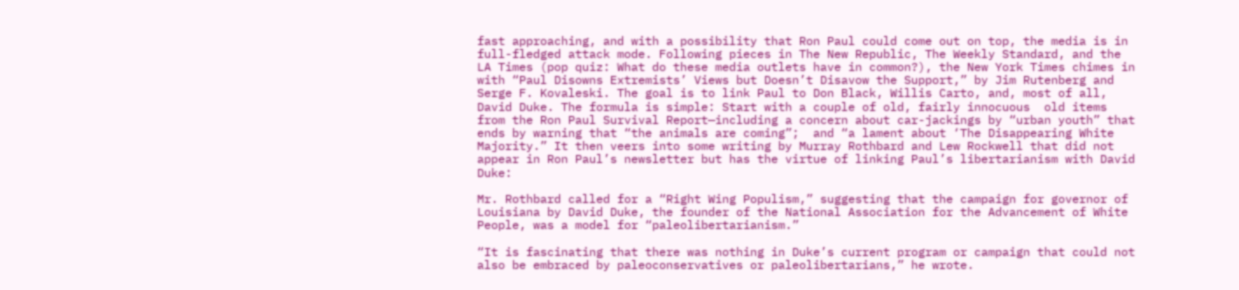fast approaching, and with a possibility that Ron Paul could come out on top, the media is in full-fledged attack mode. Following pieces in The New Republic, The Weekly Standard, and the LA Times (pop quiz: What do these media outlets have in common?), the New York Times chimes in with “Paul Disowns Extremists’ Views but Doesn’t Disavow the Support,” by Jim Rutenberg and Serge F. Kovaleski. The goal is to link Paul to Don Black, Willis Carto, and, most of all, David Duke. The formula is simple: Start with a couple of old, fairly innocuous  old items from the Ron Paul Survival Report—including a concern about car-jackings by “urban youth” that ends by warning that “the animals are coming”;  and “a lament about ‘The Disappearing White Majority.” It then veers into some writing by Murray Rothbard and Lew Rockwell that did not appear in Ron Paul’s newsletter but has the virtue of linking Paul’s libertarianism with David Duke:

Mr. Rothbard called for a “Right Wing Populism,” suggesting that the campaign for governor of Louisiana by David Duke, the founder of the National Association for the Advancement of White People, was a model for “paleolibertarianism.”

“It is fascinating that there was nothing in Duke’s current program or campaign that could not also be embraced by paleoconservatives or paleolibertarians,” he wrote.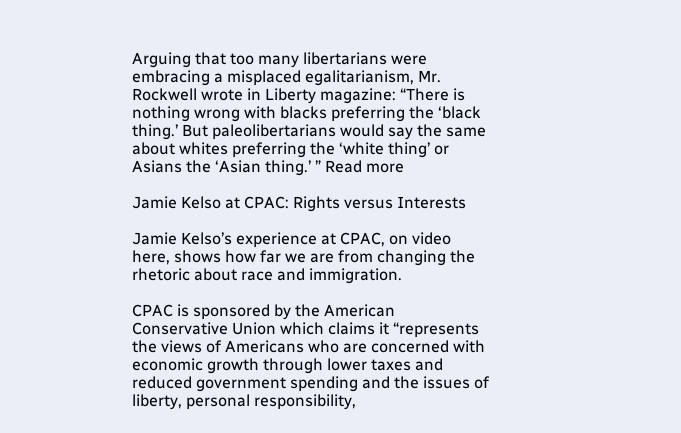Arguing that too many libertarians were embracing a misplaced egalitarianism, Mr. Rockwell wrote in Liberty magazine: “There is nothing wrong with blacks preferring the ‘black thing.’ But paleolibertarians would say the same about whites preferring the ‘white thing’ or Asians the ‘Asian thing.’ ” Read more

Jamie Kelso at CPAC: Rights versus Interests

Jamie Kelso’s experience at CPAC, on video here, shows how far we are from changing the rhetoric about race and immigration.

CPAC is sponsored by the American Conservative Union which claims it “represents the views of Americans who are concerned with economic growth through lower taxes and reduced government spending and the issues of liberty, personal responsibility,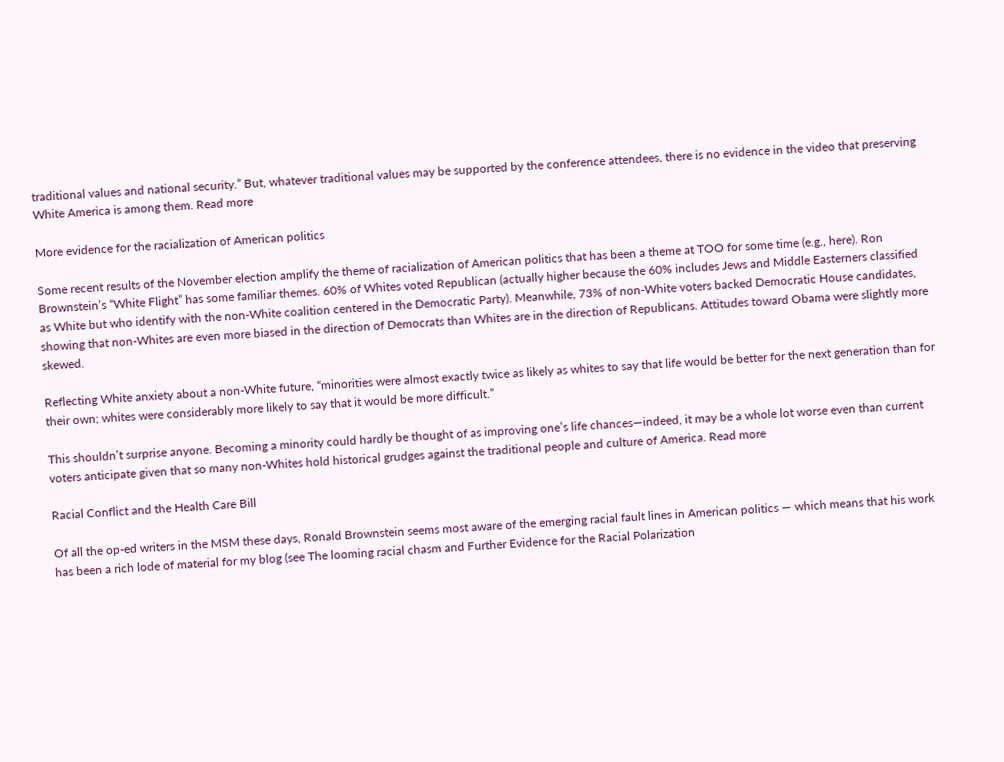traditional values and national security.” But, whatever traditional values may be supported by the conference attendees, there is no evidence in the video that preserving White America is among them. Read more

More evidence for the racialization of American politics

Some recent results of the November election amplify the theme of racialization of American politics that has been a theme at TOO for some time (e.g., here). Ron Brownstein’s “White Flight” has some familiar themes. 60% of Whites voted Republican (actually higher because the 60% includes Jews and Middle Easterners classified as White but who identify with the non-White coalition centered in the Democratic Party). Meanwhile, 73% of non-White voters backed Democratic House candidates, showing that non-Whites are even more biased in the direction of Democrats than Whites are in the direction of Republicans. Attitudes toward Obama were slightly more skewed.

Reflecting White anxiety about a non-White future, “minorities were almost exactly twice as likely as whites to say that life would be better for the next generation than for their own; whites were considerably more likely to say that it would be more difficult.”

This shouldn’t surprise anyone. Becoming a minority could hardly be thought of as improving one’s life chances—indeed, it may be a whole lot worse even than current voters anticipate given that so many non-Whites hold historical grudges against the traditional people and culture of America. Read more

Racial Conflict and the Health Care Bill

Of all the op-ed writers in the MSM these days, Ronald Brownstein seems most aware of the emerging racial fault lines in American politics — which means that his work has been a rich lode of material for my blog (see The looming racial chasm and Further Evidence for the Racial Polarization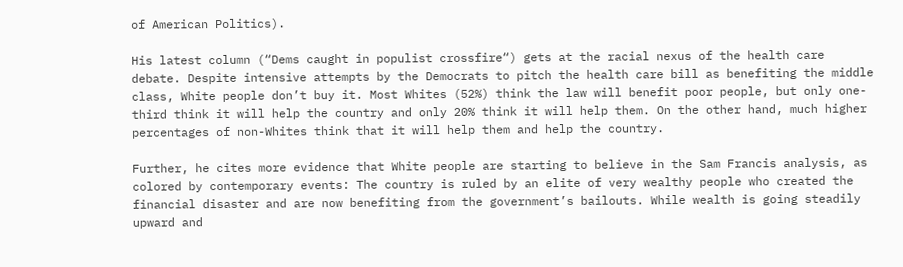of American Politics).

His latest column (“Dems caught in populist crossfire“) gets at the racial nexus of the health care debate. Despite intensive attempts by the Democrats to pitch the health care bill as benefiting the middle class, White people don’t buy it. Most Whites (52%) think the law will benefit poor people, but only one-third think it will help the country and only 20% think it will help them. On the other hand, much higher percentages of non-Whites think that it will help them and help the country.

Further, he cites more evidence that White people are starting to believe in the Sam Francis analysis, as colored by contemporary events: The country is ruled by an elite of very wealthy people who created the financial disaster and are now benefiting from the government’s bailouts. While wealth is going steadily upward and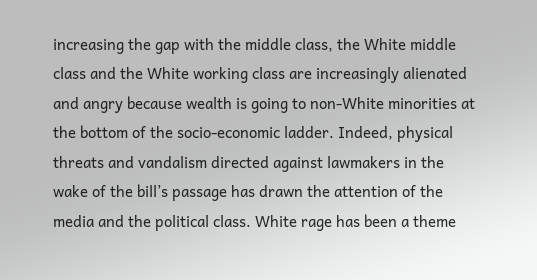increasing the gap with the middle class, the White middle class and the White working class are increasingly alienated and angry because wealth is going to non-White minorities at the bottom of the socio-economic ladder. Indeed, physical threats and vandalism directed against lawmakers in the wake of the bill’s passage has drawn the attention of the media and the political class. White rage has been a theme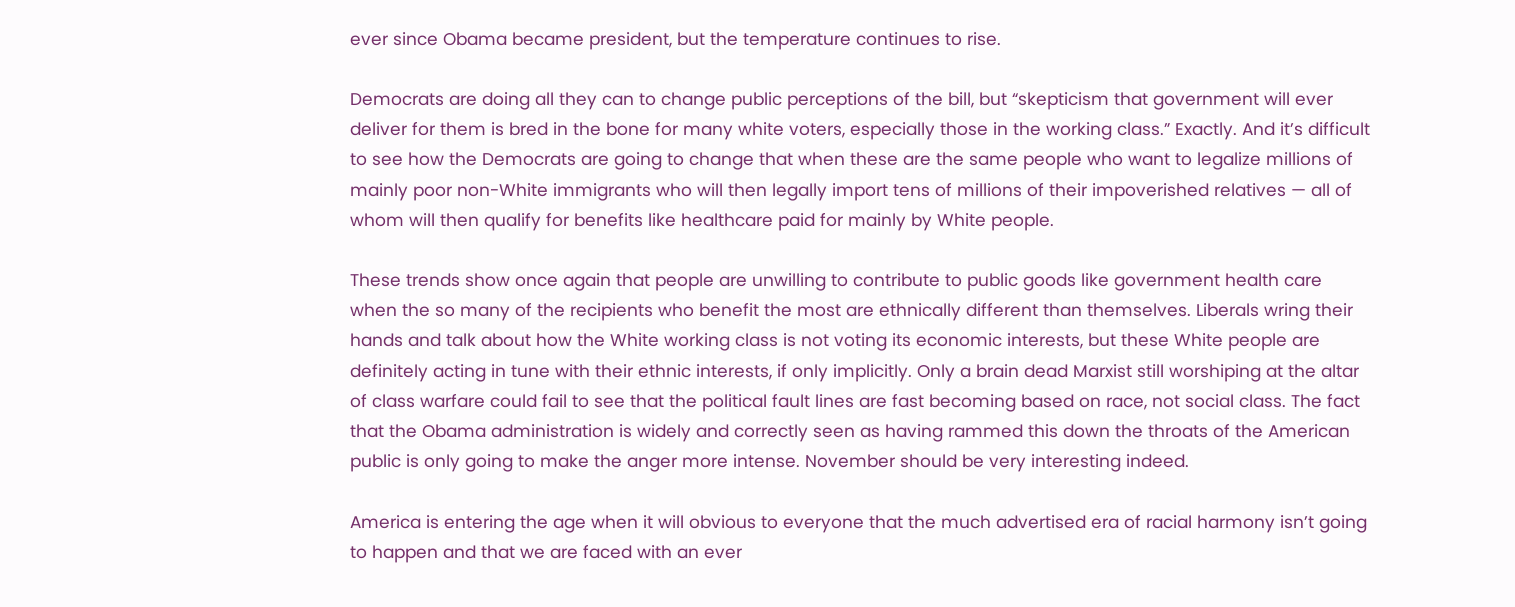ever since Obama became president, but the temperature continues to rise.

Democrats are doing all they can to change public perceptions of the bill, but “skepticism that government will ever deliver for them is bred in the bone for many white voters, especially those in the working class.” Exactly. And it’s difficult to see how the Democrats are going to change that when these are the same people who want to legalize millions of mainly poor non-White immigrants who will then legally import tens of millions of their impoverished relatives — all of whom will then qualify for benefits like healthcare paid for mainly by White people.

These trends show once again that people are unwilling to contribute to public goods like government health care when the so many of the recipients who benefit the most are ethnically different than themselves. Liberals wring their hands and talk about how the White working class is not voting its economic interests, but these White people are definitely acting in tune with their ethnic interests, if only implicitly. Only a brain dead Marxist still worshiping at the altar of class warfare could fail to see that the political fault lines are fast becoming based on race, not social class. The fact that the Obama administration is widely and correctly seen as having rammed this down the throats of the American public is only going to make the anger more intense. November should be very interesting indeed.

America is entering the age when it will obvious to everyone that the much advertised era of racial harmony isn’t going to happen and that we are faced with an ever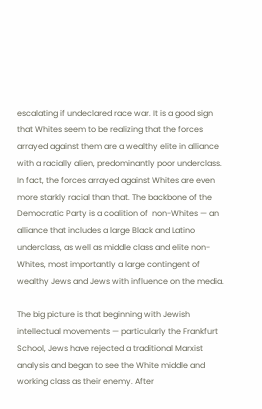escalating if undeclared race war. It is a good sign that Whites seem to be realizing that the forces arrayed against them are a wealthy elite in alliance with a racially alien, predominantly poor underclass. In fact, the forces arrayed against Whites are even more starkly racial than that. The backbone of the Democratic Party is a coalition of  non-Whites — an alliance that includes a large Black and Latino underclass, as well as middle class and elite non-Whites, most importantly a large contingent of wealthy Jews and Jews with influence on the media.

The big picture is that beginning with Jewish intellectual movements — particularly the Frankfurt School, Jews have rejected a traditional Marxist analysis and began to see the White middle and working class as their enemy. After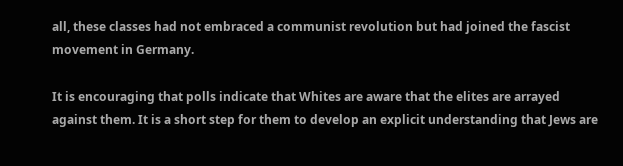all, these classes had not embraced a communist revolution but had joined the fascist movement in Germany.

It is encouraging that polls indicate that Whites are aware that the elites are arrayed against them. It is a short step for them to develop an explicit understanding that Jews are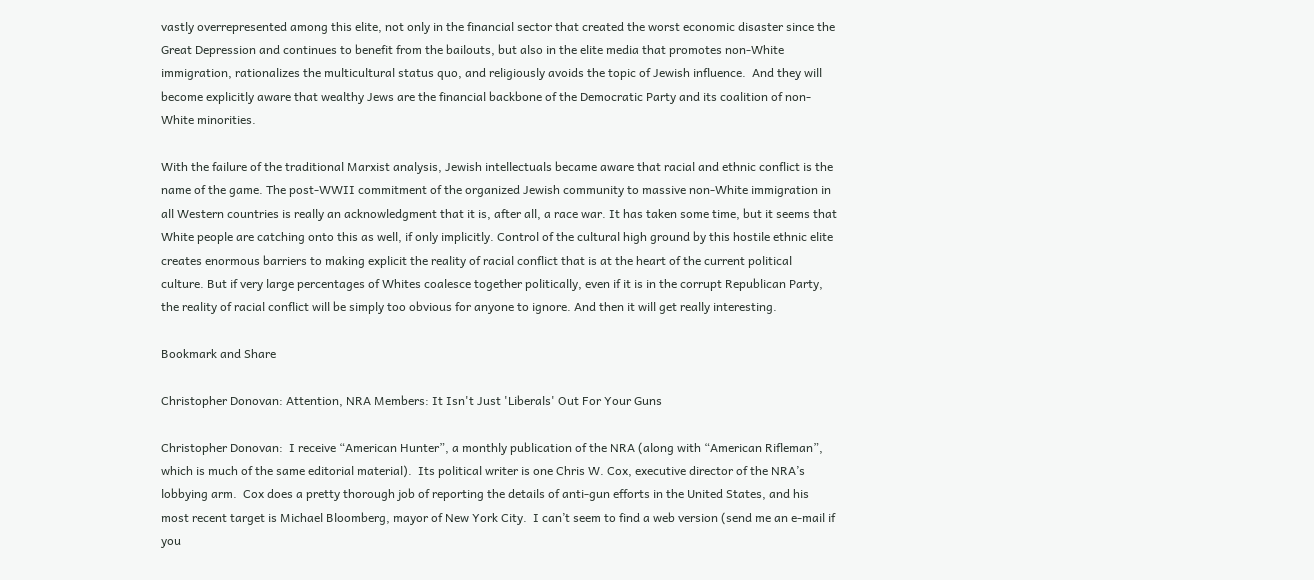vastly overrepresented among this elite, not only in the financial sector that created the worst economic disaster since the Great Depression and continues to benefit from the bailouts, but also in the elite media that promotes non-White immigration, rationalizes the multicultural status quo, and religiously avoids the topic of Jewish influence.  And they will become explicitly aware that wealthy Jews are the financial backbone of the Democratic Party and its coalition of non-White minorities.

With the failure of the traditional Marxist analysis, Jewish intellectuals became aware that racial and ethnic conflict is the name of the game. The post-WWII commitment of the organized Jewish community to massive non-White immigration in all Western countries is really an acknowledgment that it is, after all, a race war. It has taken some time, but it seems that White people are catching onto this as well, if only implicitly. Control of the cultural high ground by this hostile ethnic elite creates enormous barriers to making explicit the reality of racial conflict that is at the heart of the current political culture. But if very large percentages of Whites coalesce together politically, even if it is in the corrupt Republican Party, the reality of racial conflict will be simply too obvious for anyone to ignore. And then it will get really interesting.

Bookmark and Share

Christopher Donovan: Attention, NRA Members: It Isn't Just 'Liberals' Out For Your Guns

Christopher Donovan:  I receive “American Hunter”, a monthly publication of the NRA (along with “American Rifleman”, which is much of the same editorial material).  Its political writer is one Chris W. Cox, executive director of the NRA’s lobbying arm.  Cox does a pretty thorough job of reporting the details of anti-gun efforts in the United States, and his most recent target is Michael Bloomberg, mayor of New York City.  I can’t seem to find a web version (send me an e-mail if you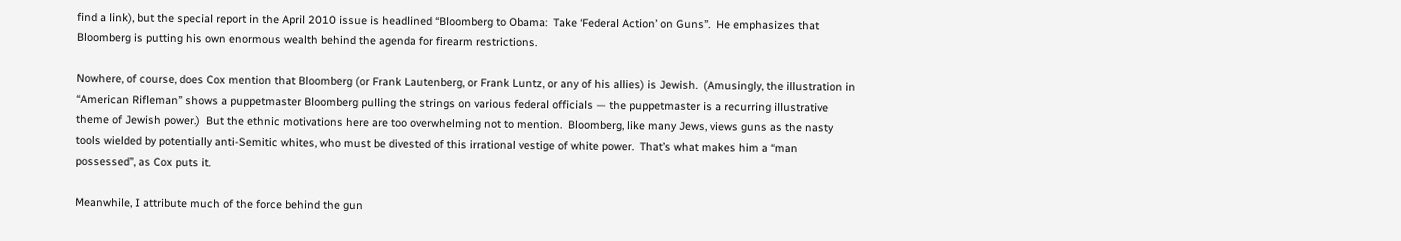find a link), but the special report in the April 2010 issue is headlined “Bloomberg to Obama:  Take ‘Federal Action’ on Guns”.  He emphasizes that Bloomberg is putting his own enormous wealth behind the agenda for firearm restrictions.

Nowhere, of course, does Cox mention that Bloomberg (or Frank Lautenberg, or Frank Luntz, or any of his allies) is Jewish.  (Amusingly, the illustration in “American Rifleman” shows a puppetmaster Bloomberg pulling the strings on various federal officials — the puppetmaster is a recurring illustrative theme of Jewish power.)  But the ethnic motivations here are too overwhelming not to mention.  Bloomberg, like many Jews, views guns as the nasty tools wielded by potentially anti-Semitic whites, who must be divested of this irrational vestige of white power.  That’s what makes him a “man possessed”, as Cox puts it.

Meanwhile, I attribute much of the force behind the gun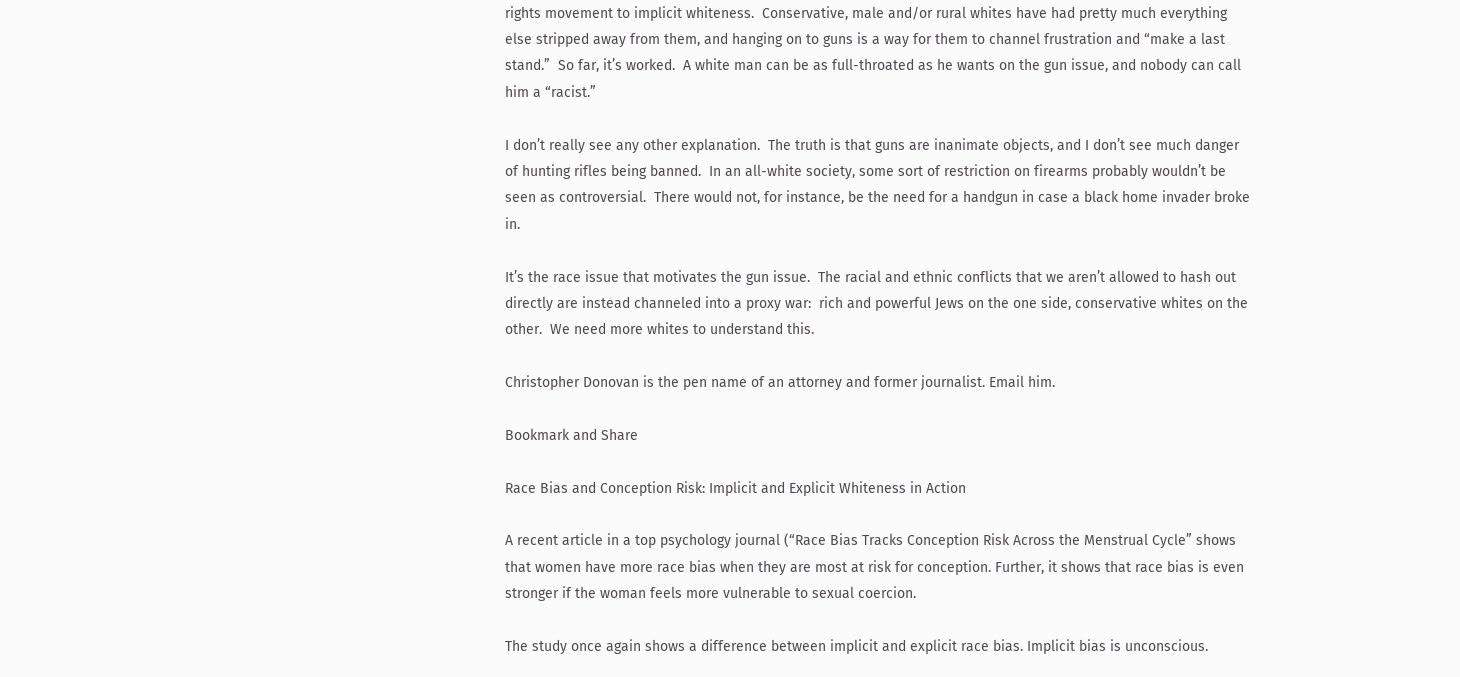rights movement to implicit whiteness.  Conservative, male and/or rural whites have had pretty much everything else stripped away from them, and hanging on to guns is a way for them to channel frustration and “make a last stand.”  So far, it’s worked.  A white man can be as full-throated as he wants on the gun issue, and nobody can call him a “racist.”

I don’t really see any other explanation.  The truth is that guns are inanimate objects, and I don’t see much danger of hunting rifles being banned.  In an all-white society, some sort of restriction on firearms probably wouldn’t be seen as controversial.  There would not, for instance, be the need for a handgun in case a black home invader broke in.

It’s the race issue that motivates the gun issue.  The racial and ethnic conflicts that we aren’t allowed to hash out directly are instead channeled into a proxy war:  rich and powerful Jews on the one side, conservative whites on the other.  We need more whites to understand this.

Christopher Donovan is the pen name of an attorney and former journalist. Email him.

Bookmark and Share

Race Bias and Conception Risk: Implicit and Explicit Whiteness in Action

A recent article in a top psychology journal (“Race Bias Tracks Conception Risk Across the Menstrual Cycle” shows that women have more race bias when they are most at risk for conception. Further, it shows that race bias is even stronger if the woman feels more vulnerable to sexual coercion.

The study once again shows a difference between implicit and explicit race bias. Implicit bias is unconscious.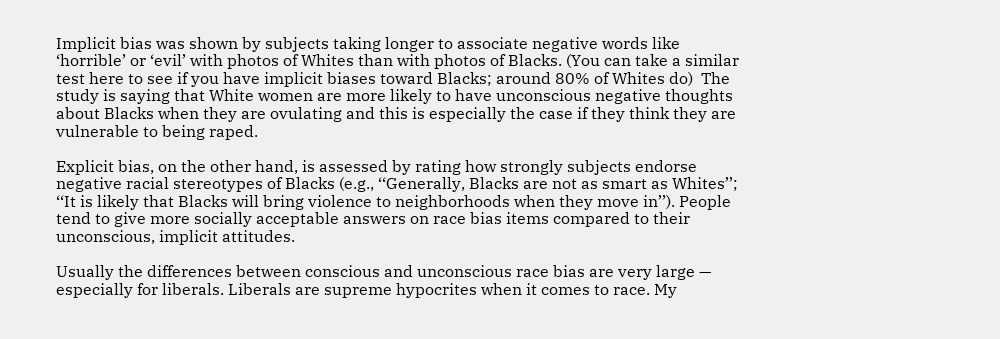Implicit bias was shown by subjects taking longer to associate negative words like ‘horrible’ or ‘evil’ with photos of Whites than with photos of Blacks. (You can take a similar test here to see if you have implicit biases toward Blacks; around 80% of Whites do)  The study is saying that White women are more likely to have unconscious negative thoughts about Blacks when they are ovulating and this is especially the case if they think they are vulnerable to being raped.

Explicit bias, on the other hand, is assessed by rating how strongly subjects endorse negative racial stereotypes of Blacks (e.g., ‘‘Generally, Blacks are not as smart as Whites’’; ‘‘It is likely that Blacks will bring violence to neighborhoods when they move in’’). People tend to give more socially acceptable answers on race bias items compared to their unconscious, implicit attitudes.

Usually the differences between conscious and unconscious race bias are very large — especially for liberals. Liberals are supreme hypocrites when it comes to race. My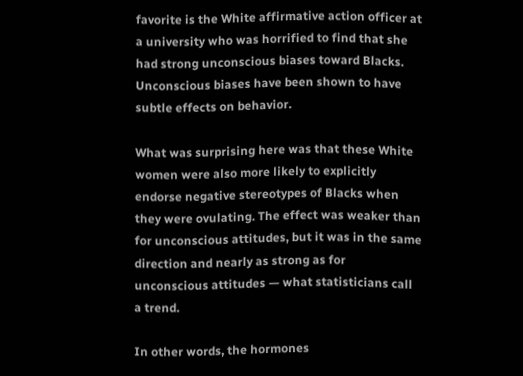favorite is the White affirmative action officer at a university who was horrified to find that she had strong unconscious biases toward Blacks.  Unconscious biases have been shown to have subtle effects on behavior.

What was surprising here was that these White women were also more likely to explicitly endorse negative stereotypes of Blacks when they were ovulating. The effect was weaker than for unconscious attitudes, but it was in the same direction and nearly as strong as for unconscious attitudes — what statisticians call a trend.

In other words, the hormones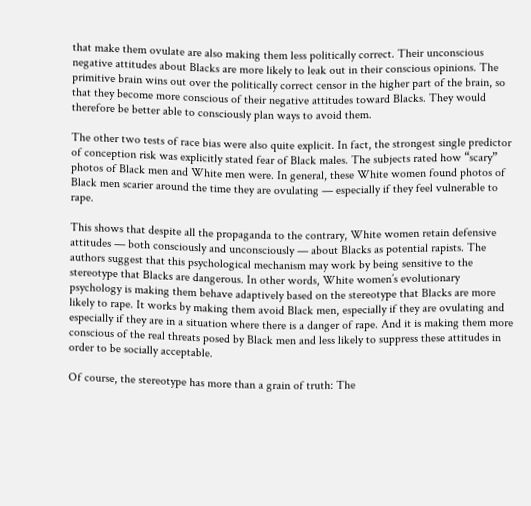that make them ovulate are also making them less politically correct. Their unconscious negative attitudes about Blacks are more likely to leak out in their conscious opinions. The primitive brain wins out over the politically correct censor in the higher part of the brain, so that they become more conscious of their negative attitudes toward Blacks. They would therefore be better able to consciously plan ways to avoid them.

The other two tests of race bias were also quite explicit. In fact, the strongest single predictor of conception risk was explicitly stated fear of Black males. The subjects rated how “scary” photos of Black men and White men were. In general, these White women found photos of Black men scarier around the time they are ovulating — especially if they feel vulnerable to rape.

This shows that despite all the propaganda to the contrary, White women retain defensive attitudes — both consciously and unconsciously — about Blacks as potential rapists. The authors suggest that this psychological mechanism may work by being sensitive to the stereotype that Blacks are dangerous. In other words, White women’s evolutionary psychology is making them behave adaptively based on the stereotype that Blacks are more likely to rape. It works by making them avoid Black men, especially if they are ovulating and especially if they are in a situation where there is a danger of rape. And it is making them more conscious of the real threats posed by Black men and less likely to suppress these attitudes in order to be socially acceptable.

Of course, the stereotype has more than a grain of truth: The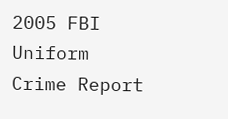2005 FBI Uniform Crime Report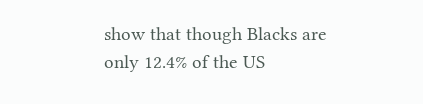show that though Blacks are only 12.4% of the US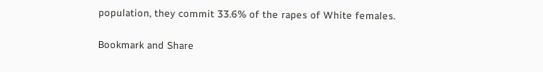population, they commit 33.6% of the rapes of White females.

Bookmark and Share